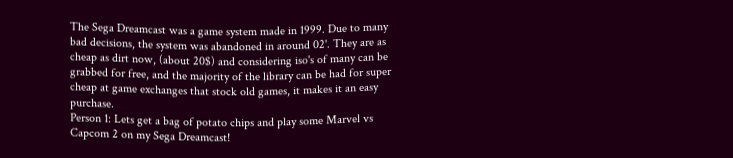The Sega Dreamcast was a game system made in 1999. Due to many bad decisions, the system was abandoned in around 02'. They are as cheap as dirt now, (about 20$) and considering iso's of many can be grabbed for free, and the majority of the library can be had for super cheap at game exchanges that stock old games, it makes it an easy purchase.
Person 1: Lets get a bag of potato chips and play some Marvel vs Capcom 2 on my Sega Dreamcast!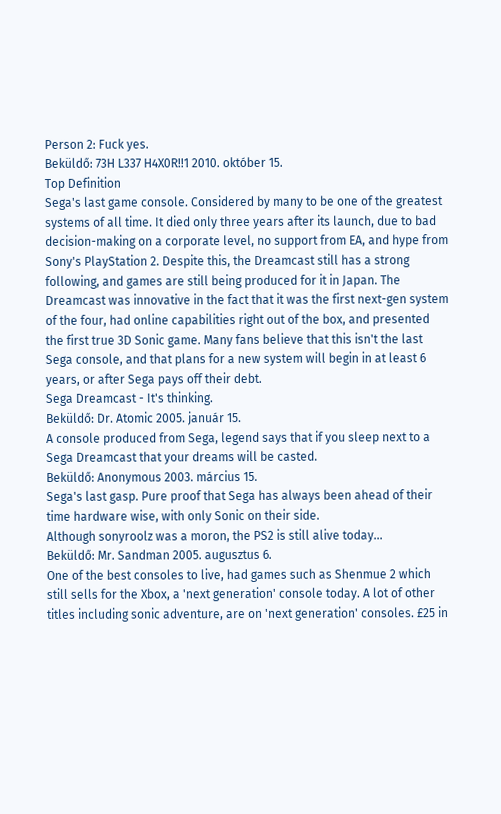Person 2: Fuck yes.
Beküldő: 73H L337 H4X0R!!1 2010. október 15.
Top Definition
Sega's last game console. Considered by many to be one of the greatest systems of all time. It died only three years after its launch, due to bad decision-making on a corporate level, no support from EA, and hype from Sony's PlayStation 2. Despite this, the Dreamcast still has a strong following, and games are still being produced for it in Japan. The Dreamcast was innovative in the fact that it was the first next-gen system of the four, had online capabilities right out of the box, and presented the first true 3D Sonic game. Many fans believe that this isn't the last Sega console, and that plans for a new system will begin in at least 6 years, or after Sega pays off their debt.
Sega Dreamcast - It's thinking.
Beküldő: Dr. Atomic 2005. január 15.
A console produced from Sega, legend says that if you sleep next to a Sega Dreamcast that your dreams will be casted.
Beküldő: Anonymous 2003. március 15.
Sega's last gasp. Pure proof that Sega has always been ahead of their time hardware wise, with only Sonic on their side.
Although sonyroolz was a moron, the PS2 is still alive today...
Beküldő: Mr. Sandman 2005. augusztus 6.
One of the best consoles to live, had games such as Shenmue 2 which still sells for the Xbox, a 'next generation' console today. A lot of other titles including sonic adventure, are on 'next generation' consoles. £25 in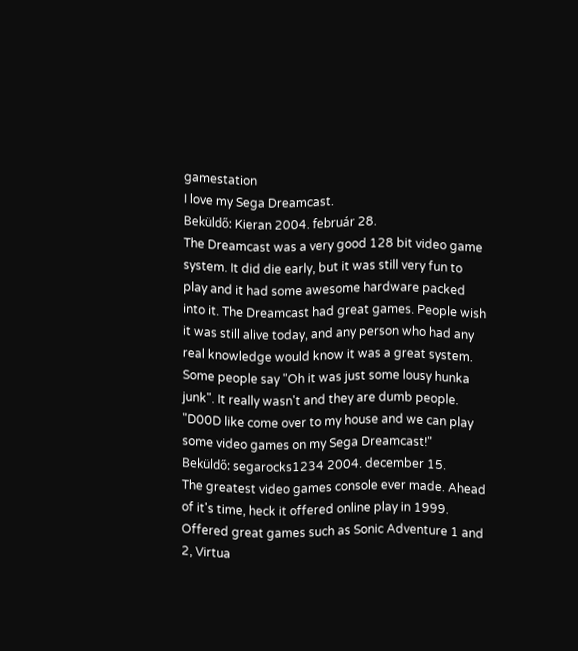gamestation
I love my Sega Dreamcast.
Beküldő: Kieran 2004. február 28.
The Dreamcast was a very good 128 bit video game system. It did die early, but it was still very fun to play and it had some awesome hardware packed into it. The Dreamcast had great games. People wish it was still alive today, and any person who had any real knowledge would know it was a great system. Some people say "Oh it was just some lousy hunka junk". It really wasn't and they are dumb people.
"D00D like come over to my house and we can play some video games on my Sega Dreamcast!"
Beküldő: segarocks1234 2004. december 15.
The greatest video games console ever made. Ahead of it's time, heck it offered online play in 1999. Offered great games such as Sonic Adventure 1 and 2, Virtua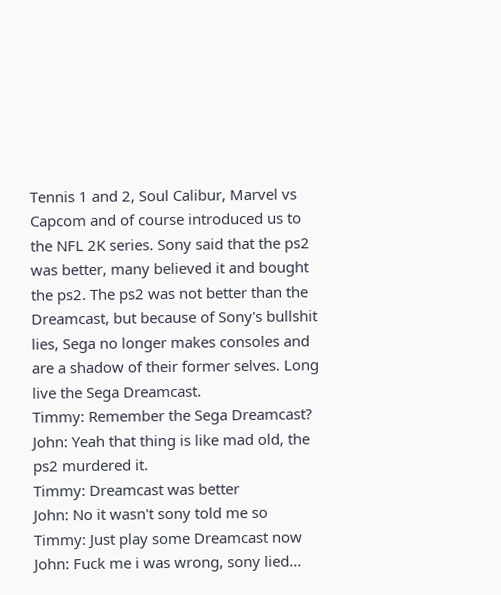Tennis 1 and 2, Soul Calibur, Marvel vs Capcom and of course introduced us to the NFL 2K series. Sony said that the ps2 was better, many believed it and bought the ps2. The ps2 was not better than the Dreamcast, but because of Sony's bullshit lies, Sega no longer makes consoles and are a shadow of their former selves. Long live the Sega Dreamcast.
Timmy: Remember the Sega Dreamcast?
John: Yeah that thing is like mad old, the ps2 murdered it.
Timmy: Dreamcast was better
John: No it wasn't sony told me so
Timmy: Just play some Dreamcast now
John: Fuck me i was wrong, sony lied...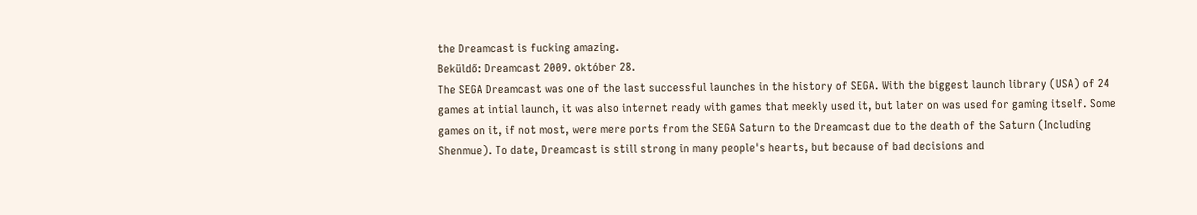the Dreamcast is fucking amazing.
Beküldő: Dreamcast 2009. október 28.
The SEGA Dreamcast was one of the last successful launches in the history of SEGA. With the biggest launch library (USA) of 24 games at intial launch, it was also internet ready with games that meekly used it, but later on was used for gaming itself. Some games on it, if not most, were mere ports from the SEGA Saturn to the Dreamcast due to the death of the Saturn (Including Shenmue). To date, Dreamcast is still strong in many people's hearts, but because of bad decisions and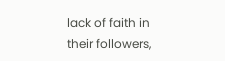lack of faith in their followers,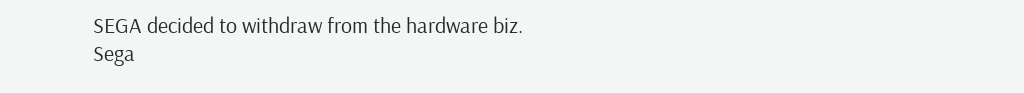SEGA decided to withdraw from the hardware biz.
Sega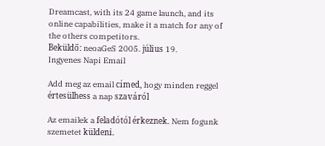Dreamcast, with its 24 game launch, and its online capabilities, make it a match for any of the others competitors.
Beküldő: neoaGeS 2005. július 19.
Ingyenes Napi Email

Add meg az email címed, hogy minden reggel értesülhess a nap szaváról

Az emailek a feladótól érkeznek. Nem fogunk szemetet küldeni.